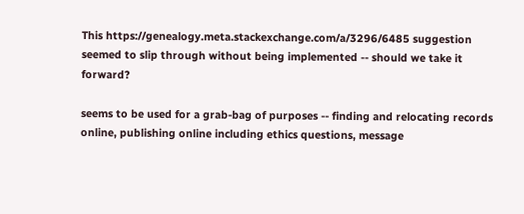This https://genealogy.meta.stackexchange.com/a/3296/6485 suggestion seemed to slip through without being implemented -- should we take it forward?

seems to be used for a grab-bag of purposes -- finding and relocating records online, publishing online including ethics questions, message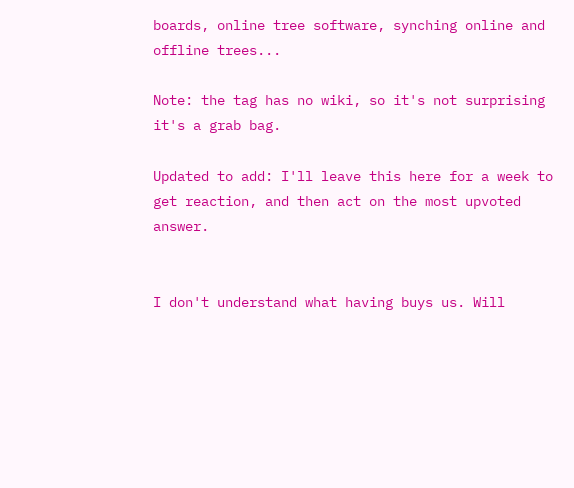boards, online tree software, synching online and offline trees...

Note: the tag has no wiki, so it's not surprising it's a grab bag.

Updated to add: I'll leave this here for a week to get reaction, and then act on the most upvoted answer.


I don't understand what having buys us. Will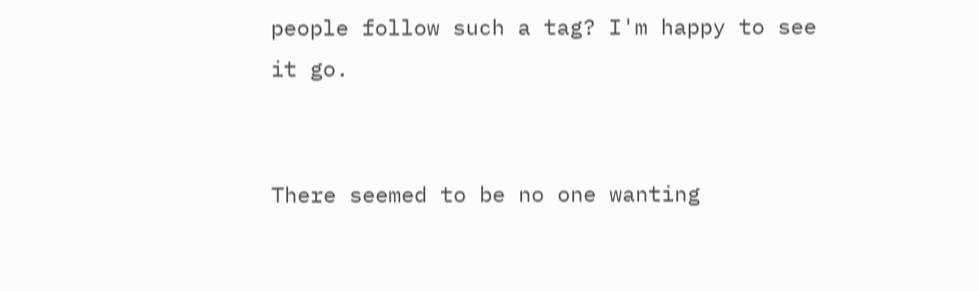people follow such a tag? I'm happy to see it go.


There seemed to be no one wanting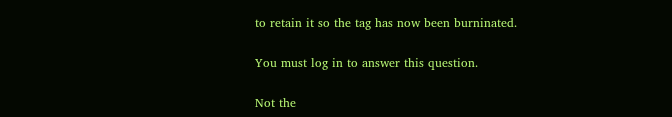to retain it so the tag has now been burninated.

You must log in to answer this question.

Not the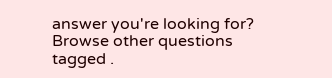answer you're looking for? Browse other questions tagged .